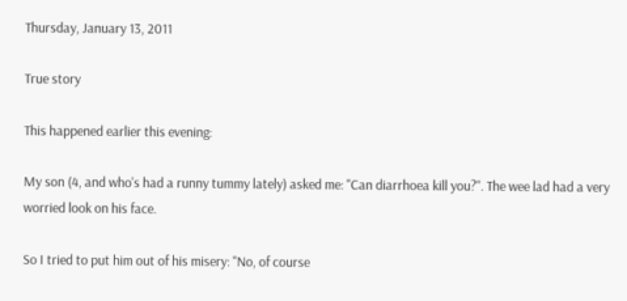Thursday, January 13, 2011

True story

This happened earlier this evening:

My son (4, and who's had a runny tummy lately) asked me: "Can diarrhoea kill you?". The wee lad had a very worried look on his face.

So I tried to put him out of his misery: "No, of course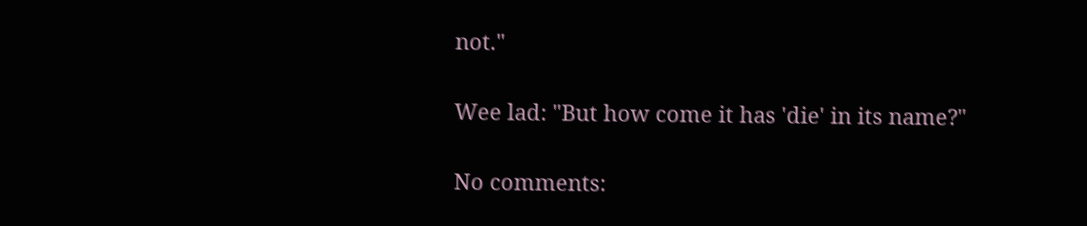not."

Wee lad: "But how come it has 'die' in its name?"

No comments: